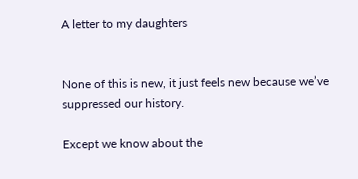A letter to my daughters


None of this is new, it just feels new because we’ve suppressed our history.

Except we know about the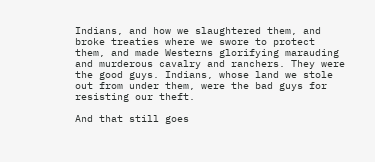Indians, and how we slaughtered them, and broke treaties where we swore to protect them, and made Westerns glorifying marauding and murderous cavalry and ranchers. They were the good guys. Indians, whose land we stole out from under them, were the bad guys for resisting our theft.

And that still goes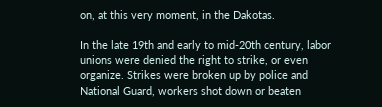on, at this very moment, in the Dakotas.

In the late 19th and early to mid-20th century, labor unions were denied the right to strike, or even organize. Strikes were broken up by police and National Guard, workers shot down or beaten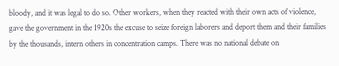bloody, and it was legal to do so. Other workers, when they reacted with their own acts of violence, gave the government in the 1920s the excuse to seize foreign laborers and deport them and their families by the thousands, intern others in concentration camps. There was no national debate on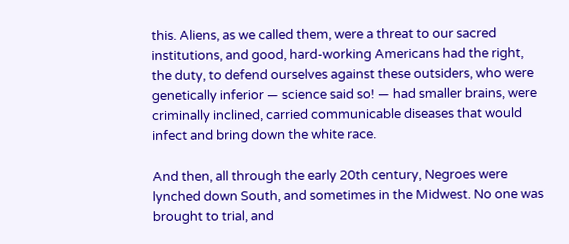this. Aliens, as we called them, were a threat to our sacred institutions, and good, hard-working Americans had the right, the duty, to defend ourselves against these outsiders, who were genetically inferior — science said so! — had smaller brains, were criminally inclined, carried communicable diseases that would infect and bring down the white race.

And then, all through the early 20th century, Negroes were lynched down South, and sometimes in the Midwest. No one was brought to trial, and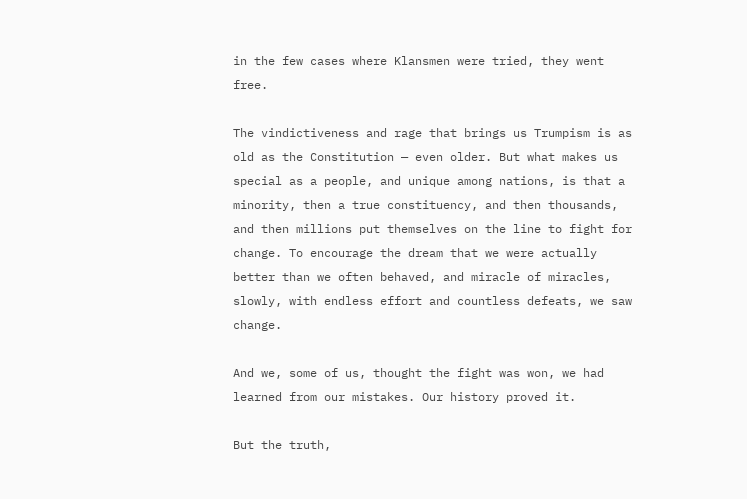in the few cases where Klansmen were tried, they went free.

The vindictiveness and rage that brings us Trumpism is as old as the Constitution — even older. But what makes us special as a people, and unique among nations, is that a minority, then a true constituency, and then thousands, and then millions put themselves on the line to fight for change. To encourage the dream that we were actually better than we often behaved, and miracle of miracles, slowly, with endless effort and countless defeats, we saw change.

And we, some of us, thought the fight was won, we had learned from our mistakes. Our history proved it.

But the truth,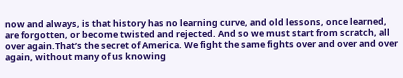now and always, is that history has no learning curve, and old lessons, once learned, are forgotten, or become twisted and rejected. And so we must start from scratch, all over again.That’s the secret of America. We fight the same fights over and over and over again, without many of us knowing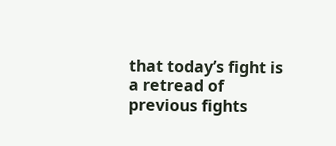that today’s fight is a retread of previous fights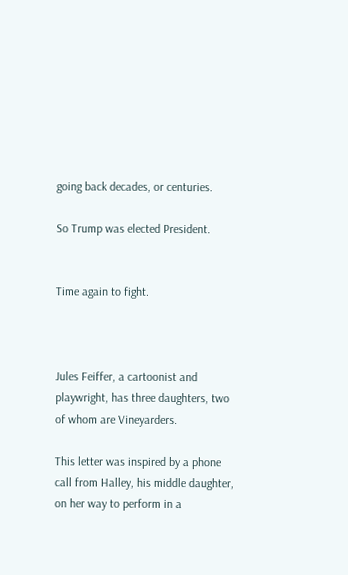going back decades, or centuries.

So Trump was elected President.


Time again to fight.



Jules Feiffer, a cartoonist and playwright, has three daughters, two of whom are Vineyarders.

This letter was inspired by a phone call from Halley, his middle daughter, on her way to perform in a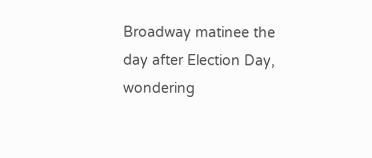Broadway matinee the day after Election Day, wondering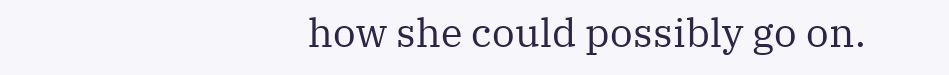how she could possibly go on.